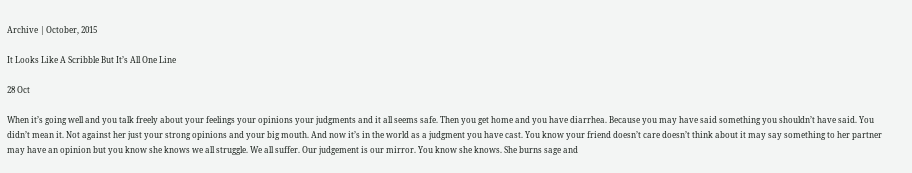Archive | October, 2015

It Looks Like A Scribble But It’s All One Line

28 Oct

When it’s going well and you talk freely about your feelings your opinions your judgments and it all seems safe. Then you get home and you have diarrhea. Because you may have said something you shouldn’t have said. You didn’t mean it. Not against her just your strong opinions and your big mouth. And now it’s in the world as a judgment you have cast. You know your friend doesn’t care doesn’t think about it may say something to her partner may have an opinion but you know she knows we all struggle. We all suffer. Our judgement is our mirror. You know she knows. She burns sage and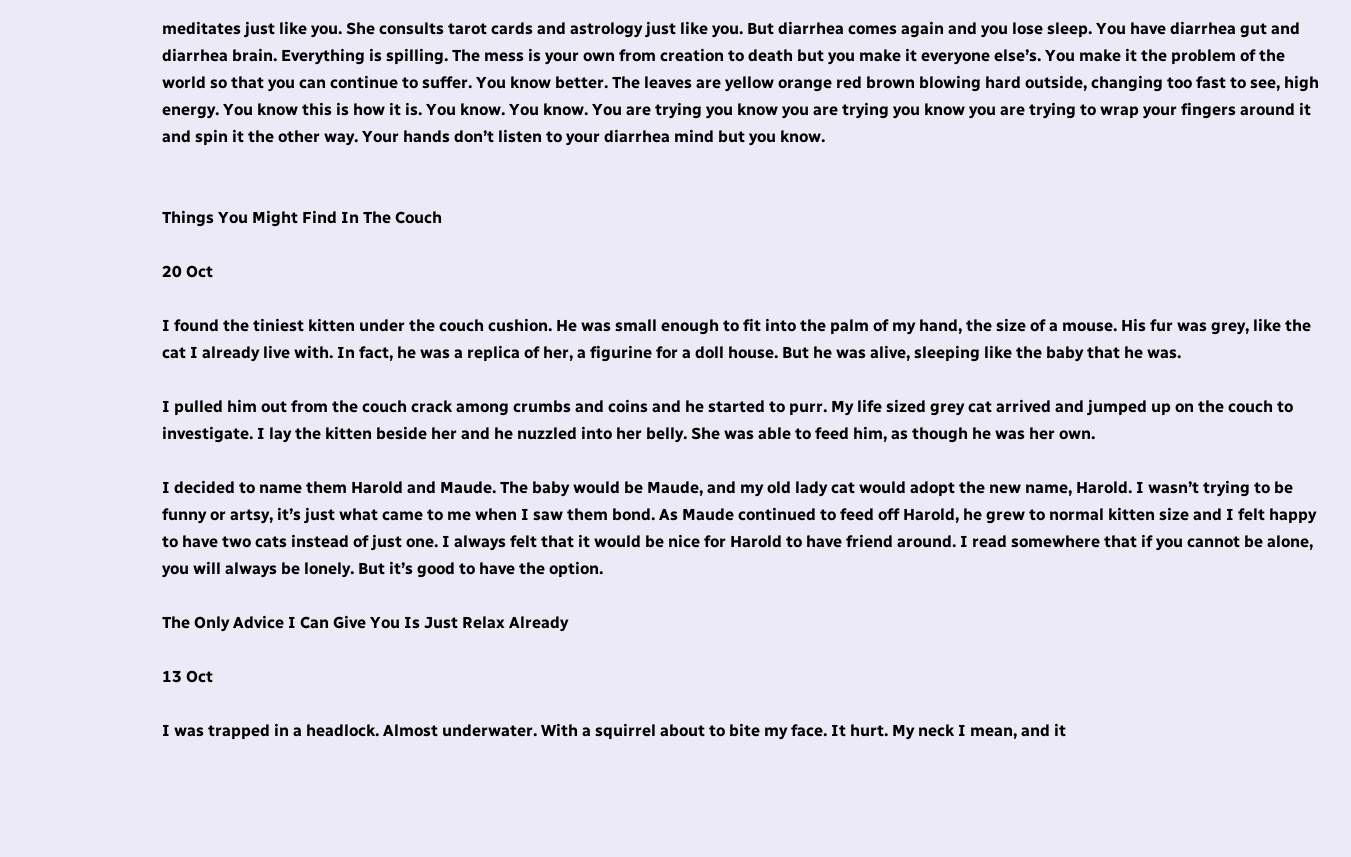meditates just like you. She consults tarot cards and astrology just like you. But diarrhea comes again and you lose sleep. You have diarrhea gut and diarrhea brain. Everything is spilling. The mess is your own from creation to death but you make it everyone else’s. You make it the problem of the world so that you can continue to suffer. You know better. The leaves are yellow orange red brown blowing hard outside, changing too fast to see, high energy. You know this is how it is. You know. You know. You are trying you know you are trying you know you are trying to wrap your fingers around it and spin it the other way. Your hands don’t listen to your diarrhea mind but you know.


Things You Might Find In The Couch

20 Oct

I found the tiniest kitten under the couch cushion. He was small enough to fit into the palm of my hand, the size of a mouse. His fur was grey, like the cat I already live with. In fact, he was a replica of her, a figurine for a doll house. But he was alive, sleeping like the baby that he was.

I pulled him out from the couch crack among crumbs and coins and he started to purr. My life sized grey cat arrived and jumped up on the couch to investigate. I lay the kitten beside her and he nuzzled into her belly. She was able to feed him, as though he was her own.

I decided to name them Harold and Maude. The baby would be Maude, and my old lady cat would adopt the new name, Harold. I wasn’t trying to be funny or artsy, it’s just what came to me when I saw them bond. As Maude continued to feed off Harold, he grew to normal kitten size and I felt happy to have two cats instead of just one. I always felt that it would be nice for Harold to have friend around. I read somewhere that if you cannot be alone, you will always be lonely. But it’s good to have the option.

The Only Advice I Can Give You Is Just Relax Already

13 Oct

I was trapped in a headlock. Almost underwater. With a squirrel about to bite my face. It hurt. My neck I mean, and it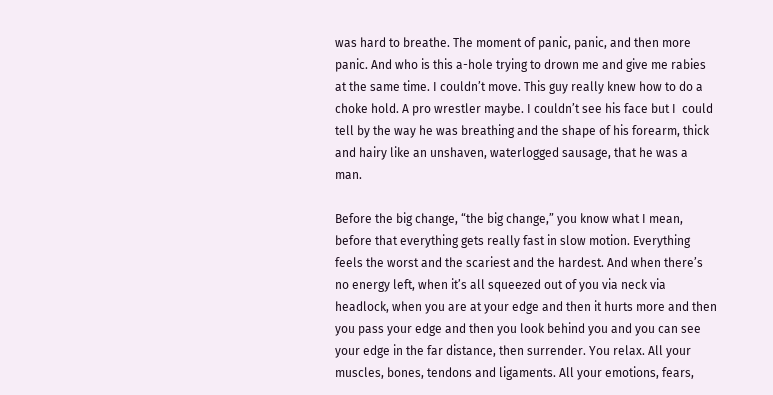was hard to breathe. The moment of panic, panic, and then more panic. And who is this a-hole trying to drown me and give me rabies at the same time. I couldn’t move. This guy really knew how to do a choke hold. A pro wrestler maybe. I couldn’t see his face but I  could tell by the way he was breathing and the shape of his forearm, thick and hairy like an unshaven, waterlogged sausage, that he was a man.

Before the big change, “the big change,” you know what I mean, before that everything gets really fast in slow motion. Everything feels the worst and the scariest and the hardest. And when there’s no energy left, when it’s all squeezed out of you via neck via headlock, when you are at your edge and then it hurts more and then you pass your edge and then you look behind you and you can see your edge in the far distance, then surrender. You relax. All your muscles, bones, tendons and ligaments. All your emotions, fears,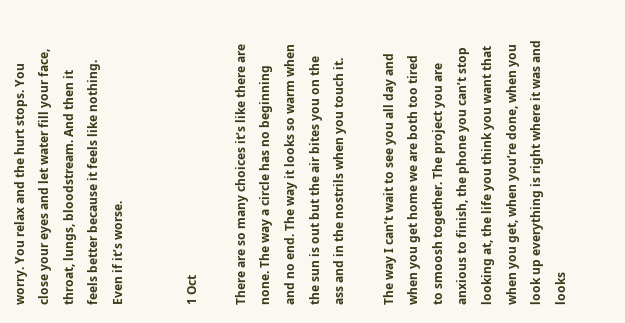worry. You relax and the hurt stops. You close your eyes and let water fill your face, throat, lungs, bloodstream. And then it feels better because it feels like nothing. Even if it’s worse.


1 Oct

There are so many choices it’s like there are none. The way a circle has no beginning and no end. The way it looks so warm when the sun is out but the air bites you on the ass and in the nostrils when you touch it.

The way I can’t wait to see you all day and when you get home we are both too tired to smoosh together. The project you are anxious to finish, the phone you can’t stop looking at, the life you think you want that when you get, when you’re done, when you look up everything is right where it was and looks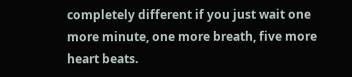completely different if you just wait one more minute, one more breath, five more heart beats.